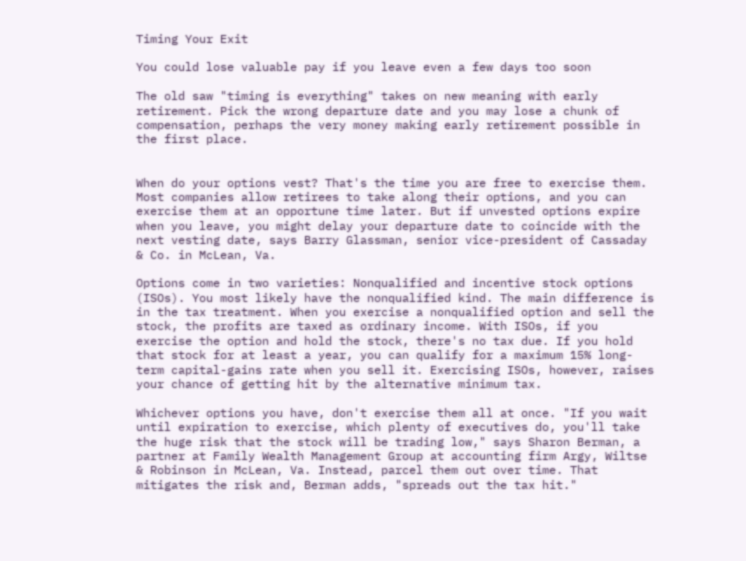Timing Your Exit

You could lose valuable pay if you leave even a few days too soon

The old saw "timing is everything" takes on new meaning with early retirement. Pick the wrong departure date and you may lose a chunk of compensation, perhaps the very money making early retirement possible in the first place.


When do your options vest? That's the time you are free to exercise them. Most companies allow retirees to take along their options, and you can exercise them at an opportune time later. But if unvested options expire when you leave, you might delay your departure date to coincide with the next vesting date, says Barry Glassman, senior vice-president of Cassaday & Co. in McLean, Va.

Options come in two varieties: Nonqualified and incentive stock options (ISOs). You most likely have the nonqualified kind. The main difference is in the tax treatment. When you exercise a nonqualified option and sell the stock, the profits are taxed as ordinary income. With ISOs, if you exercise the option and hold the stock, there's no tax due. If you hold that stock for at least a year, you can qualify for a maximum 15% long-term capital-gains rate when you sell it. Exercising ISOs, however, raises your chance of getting hit by the alternative minimum tax.

Whichever options you have, don't exercise them all at once. "If you wait until expiration to exercise, which plenty of executives do, you'll take the huge risk that the stock will be trading low," says Sharon Berman, a partner at Family Wealth Management Group at accounting firm Argy, Wiltse & Robinson in McLean, Va. Instead, parcel them out over time. That mitigates the risk and, Berman adds, "spreads out the tax hit."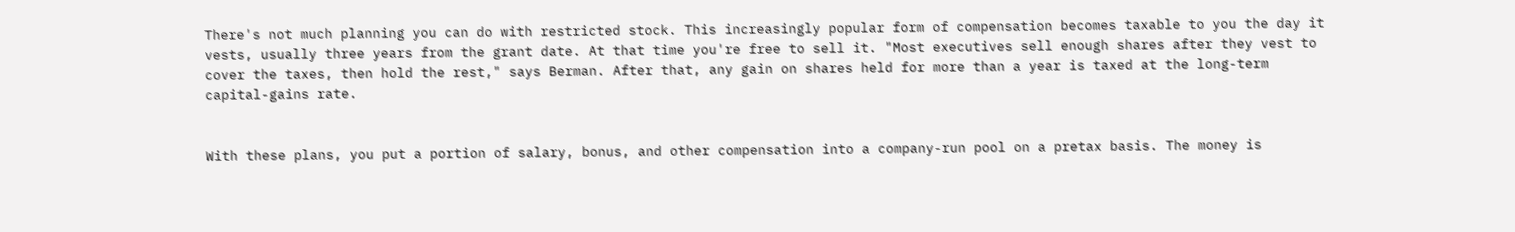There's not much planning you can do with restricted stock. This increasingly popular form of compensation becomes taxable to you the day it vests, usually three years from the grant date. At that time you're free to sell it. "Most executives sell enough shares after they vest to cover the taxes, then hold the rest," says Berman. After that, any gain on shares held for more than a year is taxed at the long-term capital-gains rate.


With these plans, you put a portion of salary, bonus, and other compensation into a company-run pool on a pretax basis. The money is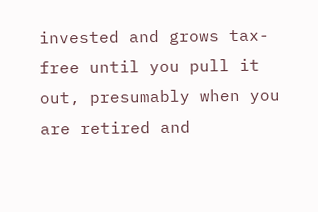invested and grows tax-free until you pull it out, presumably when you are retired and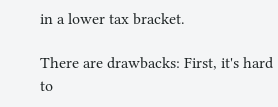in a lower tax bracket.

There are drawbacks: First, it's hard to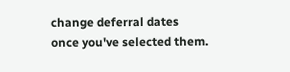change deferral dates once you've selected them.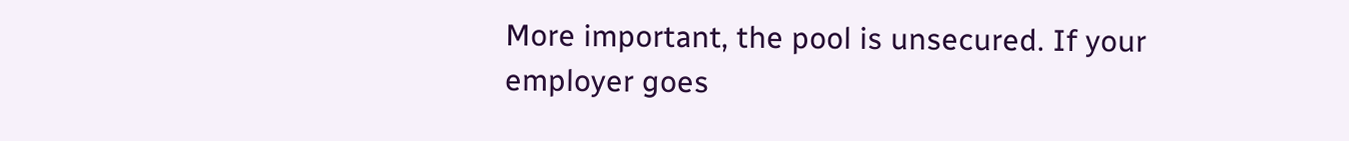More important, the pool is unsecured. If your employer goes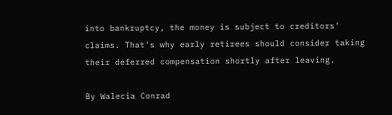into bankruptcy, the money is subject to creditors' claims. That's why early retirees should consider taking their deferred compensation shortly after leaving.

By Walecia Conrad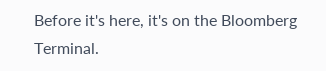Before it's here, it's on the Bloomberg Terminal.